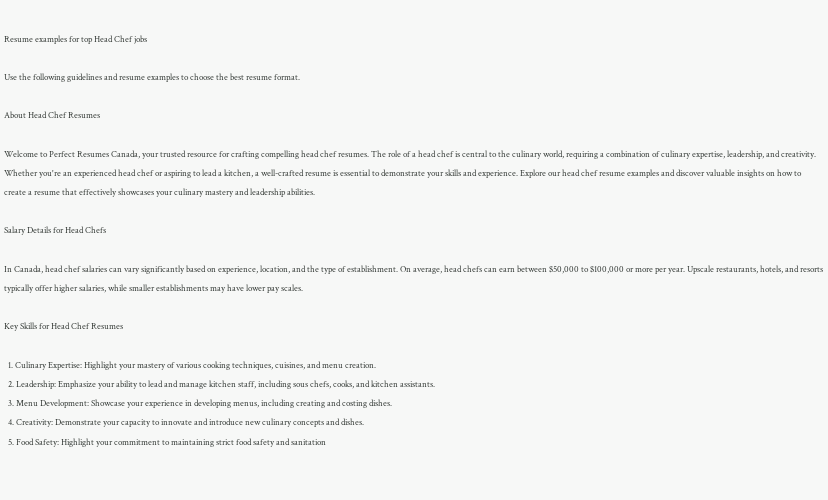Resume examples for top Head Chef jobs

Use the following guidelines and resume examples to choose the best resume format.

About Head Chef Resumes

Welcome to Perfect Resumes Canada, your trusted resource for crafting compelling head chef resumes. The role of a head chef is central to the culinary world, requiring a combination of culinary expertise, leadership, and creativity. Whether you're an experienced head chef or aspiring to lead a kitchen, a well-crafted resume is essential to demonstrate your skills and experience. Explore our head chef resume examples and discover valuable insights on how to create a resume that effectively showcases your culinary mastery and leadership abilities.

Salary Details for Head Chefs

In Canada, head chef salaries can vary significantly based on experience, location, and the type of establishment. On average, head chefs can earn between $50,000 to $100,000 or more per year. Upscale restaurants, hotels, and resorts typically offer higher salaries, while smaller establishments may have lower pay scales.

Key Skills for Head Chef Resumes

  1. Culinary Expertise: Highlight your mastery of various cooking techniques, cuisines, and menu creation.
  2. Leadership: Emphasize your ability to lead and manage kitchen staff, including sous chefs, cooks, and kitchen assistants.
  3. Menu Development: Showcase your experience in developing menus, including creating and costing dishes.
  4. Creativity: Demonstrate your capacity to innovate and introduce new culinary concepts and dishes.
  5. Food Safety: Highlight your commitment to maintaining strict food safety and sanitation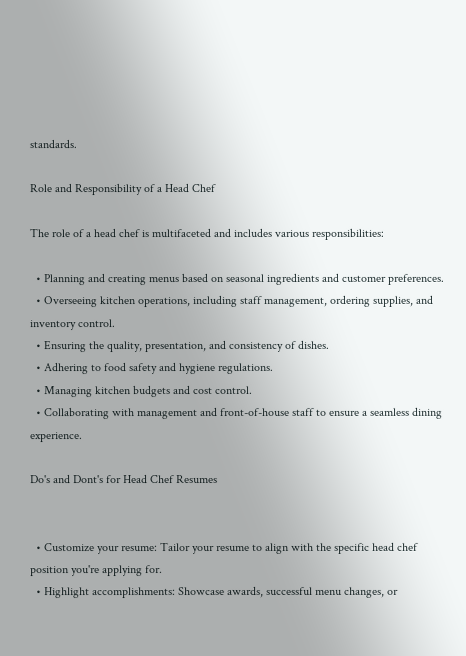standards.

Role and Responsibility of a Head Chef

The role of a head chef is multifaceted and includes various responsibilities:

  • Planning and creating menus based on seasonal ingredients and customer preferences.
  • Overseeing kitchen operations, including staff management, ordering supplies, and inventory control.
  • Ensuring the quality, presentation, and consistency of dishes.
  • Adhering to food safety and hygiene regulations.
  • Managing kitchen budgets and cost control.
  • Collaborating with management and front-of-house staff to ensure a seamless dining experience.

Do's and Dont's for Head Chef Resumes


  • Customize your resume: Tailor your resume to align with the specific head chef position you're applying for.
  • Highlight accomplishments: Showcase awards, successful menu changes, or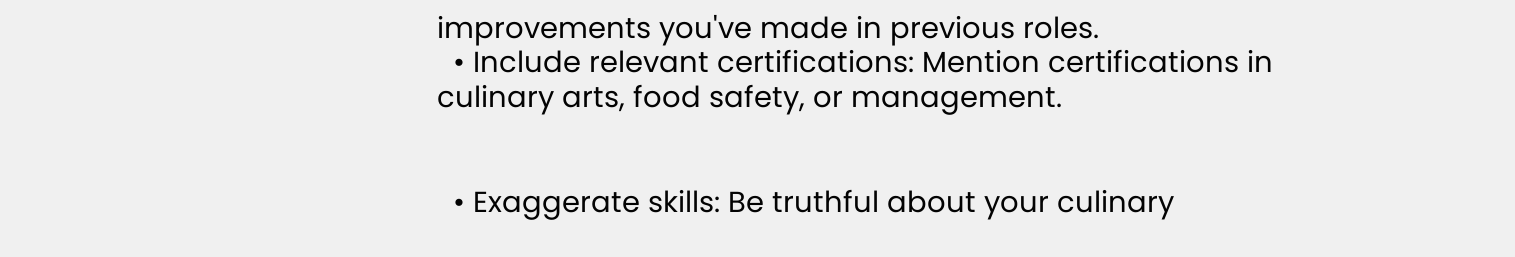improvements you've made in previous roles.
  • Include relevant certifications: Mention certifications in culinary arts, food safety, or management.


  • Exaggerate skills: Be truthful about your culinary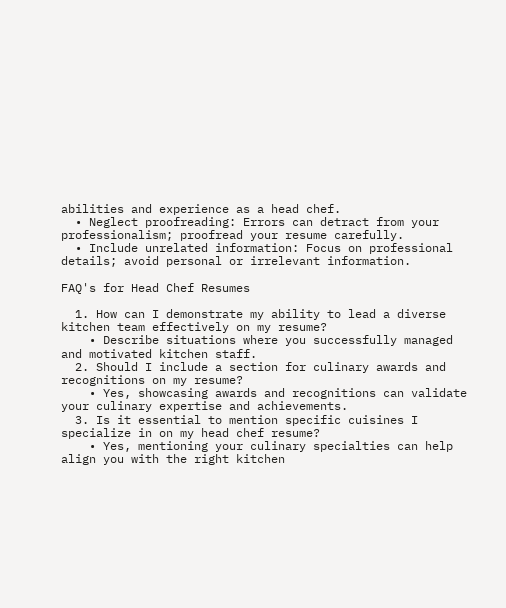abilities and experience as a head chef.
  • Neglect proofreading: Errors can detract from your professionalism; proofread your resume carefully.
  • Include unrelated information: Focus on professional details; avoid personal or irrelevant information.

FAQ's for Head Chef Resumes

  1. How can I demonstrate my ability to lead a diverse kitchen team effectively on my resume?
    • Describe situations where you successfully managed and motivated kitchen staff.
  2. Should I include a section for culinary awards and recognitions on my resume?
    • Yes, showcasing awards and recognitions can validate your culinary expertise and achievements.
  3. Is it essential to mention specific cuisines I specialize in on my head chef resume?
    • Yes, mentioning your culinary specialties can help align you with the right kitchen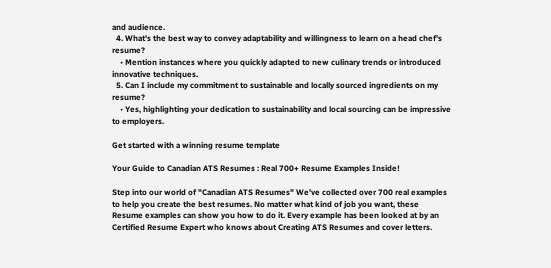and audience.
  4. What's the best way to convey adaptability and willingness to learn on a head chef's resume?
    • Mention instances where you quickly adapted to new culinary trends or introduced innovative techniques.
  5. Can I include my commitment to sustainable and locally sourced ingredients on my resume?
    • Yes, highlighting your dedication to sustainability and local sourcing can be impressive to employers.

Get started with a winning resume template

Your Guide to Canadian ATS Resumes : Real 700+ Resume Examples Inside!

Step into our world of "Canadian ATS Resumes" We've collected over 700 real examples to help you create the best resumes. No matter what kind of job you want, these Resume examples can show you how to do it. Every example has been looked at by an Certified Resume Expert who knows about Creating ATS Resumes and cover letters.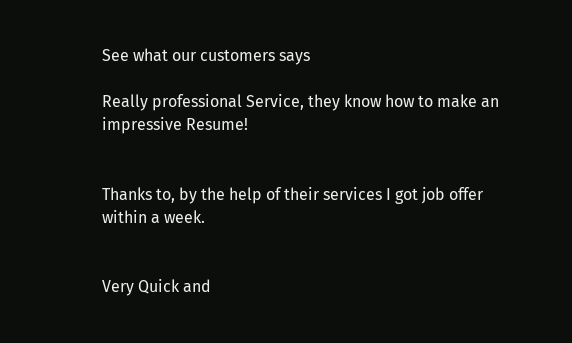See what our customers says

Really professional Service, they know how to make an impressive Resume!


Thanks to, by the help of their services I got job offer within a week.


Very Quick and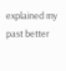explained my past better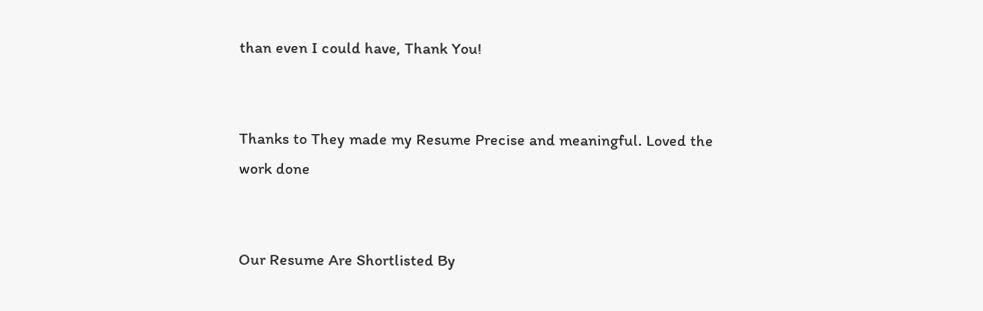than even I could have, Thank You!


Thanks to They made my Resume Precise and meaningful. Loved the work done


Our Resume Are Shortlisted By